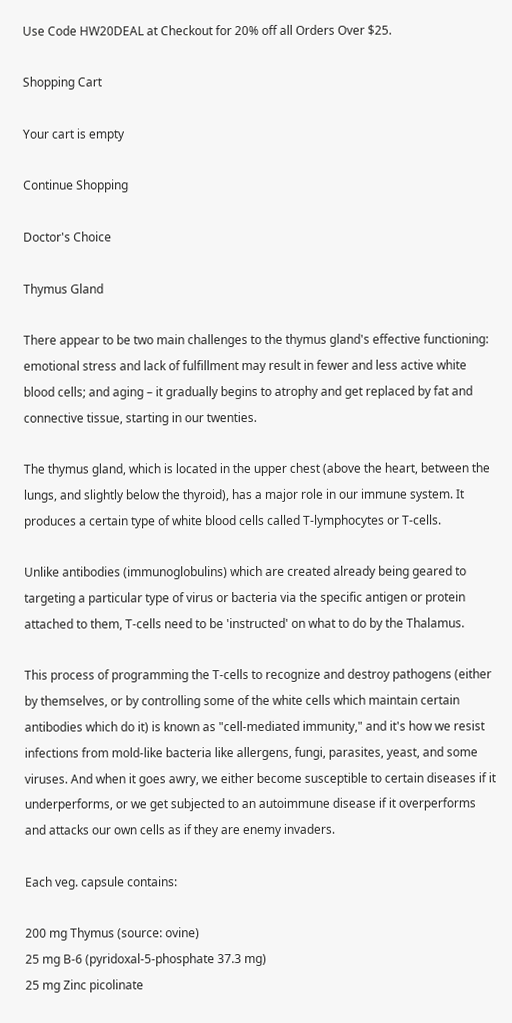Use Code HW20DEAL at Checkout for 20% off all Orders Over $25.

Shopping Cart

Your cart is empty

Continue Shopping

Doctor's Choice

Thymus Gland

There appear to be two main challenges to the thymus gland's effective functioning: emotional stress and lack of fulfillment may result in fewer and less active white blood cells; and aging – it gradually begins to atrophy and get replaced by fat and connective tissue, starting in our twenties.

The thymus gland, which is located in the upper chest (above the heart, between the lungs, and slightly below the thyroid), has a major role in our immune system. It produces a certain type of white blood cells called T-lymphocytes or T-cells.

Unlike antibodies (immunoglobulins) which are created already being geared to targeting a particular type of virus or bacteria via the specific antigen or protein attached to them, T-cells need to be 'instructed' on what to do by the Thalamus.

This process of programming the T-cells to recognize and destroy pathogens (either by themselves, or by controlling some of the white cells which maintain certain antibodies which do it) is known as "cell-mediated immunity," and it's how we resist infections from mold-like bacteria like allergens, fungi, parasites, yeast, and some viruses. And when it goes awry, we either become susceptible to certain diseases if it underperforms, or we get subjected to an autoimmune disease if it overperforms and attacks our own cells as if they are enemy invaders.

Each veg. capsule contains:

200 mg Thymus (source: ovine)
25 mg B-6 (pyridoxal-5-phosphate 37.3 mg)
25 mg Zinc picolinate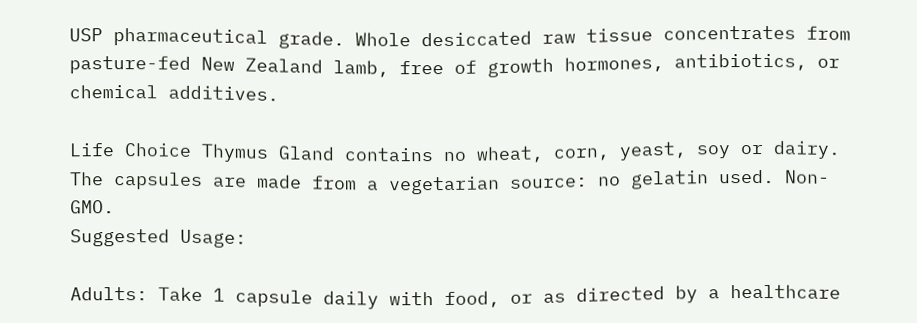USP pharmaceutical grade. Whole desiccated raw tissue concentrates from pasture-fed New Zealand lamb, free of growth hormones, antibiotics, or chemical additives.

Life Choice Thymus Gland contains no wheat, corn, yeast, soy or dairy. The capsules are made from a vegetarian source: no gelatin used. Non-GMO.
Suggested Usage:

Adults: Take 1 capsule daily with food, or as directed by a healthcare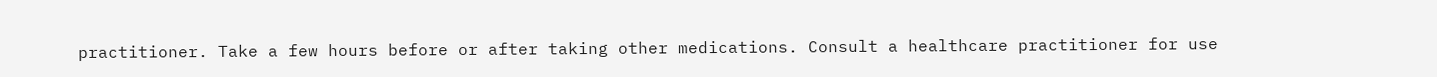practitioner. Take a few hours before or after taking other medications. Consult a healthcare practitioner for use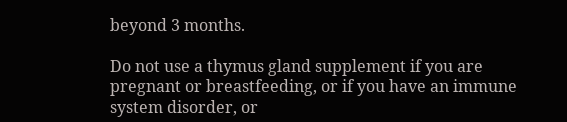beyond 3 months.

Do not use a thymus gland supplement if you are pregnant or breastfeeding, or if you have an immune system disorder, or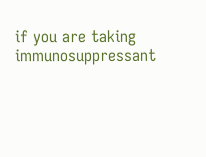if you are taking immunosuppressant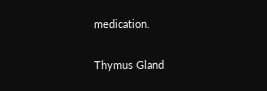medication.

Thymus Gland